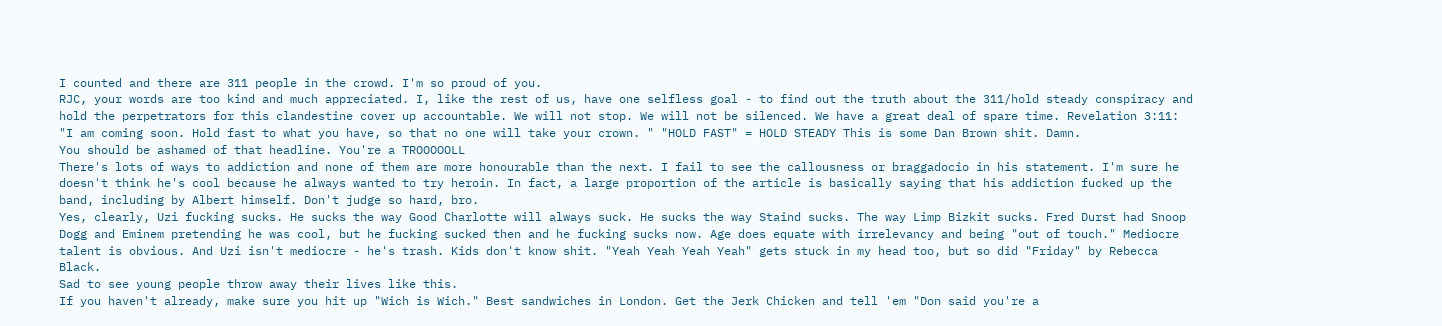I counted and there are 311 people in the crowd. I'm so proud of you.
RJC, your words are too kind and much appreciated. I, like the rest of us, have one selfless goal - to find out the truth about the 311/hold steady conspiracy and hold the perpetrators for this clandestine cover up accountable. We will not stop. We will not be silenced. We have a great deal of spare time. Revelation 3:11: "I am coming soon. Hold fast to what you have, so that no one will take your crown. " "HOLD FAST" = HOLD STEADY This is some Dan Brown shit. Damn.
You should be ashamed of that headline. You're a TROOOOOLL
There's lots of ways to addiction and none of them are more honourable than the next. I fail to see the callousness or braggadocio in his statement. I'm sure he doesn't think he's cool because he always wanted to try heroin. In fact, a large proportion of the article is basically saying that his addiction fucked up the band, including by Albert himself. Don't judge so hard, bro.
Yes, clearly, Uzi fucking sucks. He sucks the way Good Charlotte will always suck. He sucks the way Staind sucks. The way Limp Bizkit sucks. Fred Durst had Snoop Dogg and Eminem pretending he was cool, but he fucking sucked then and he fucking sucks now. Age does equate with irrelevancy and being "out of touch." Mediocre talent is obvious. And Uzi isn't mediocre - he's trash. Kids don't know shit. "Yeah Yeah Yeah Yeah" gets stuck in my head too, but so did "Friday" by Rebecca Black.
Sad to see young people throw away their lives like this.
If you haven't already, make sure you hit up "Wich is Wich." Best sandwiches in London. Get the Jerk Chicken and tell 'em "Don said you're a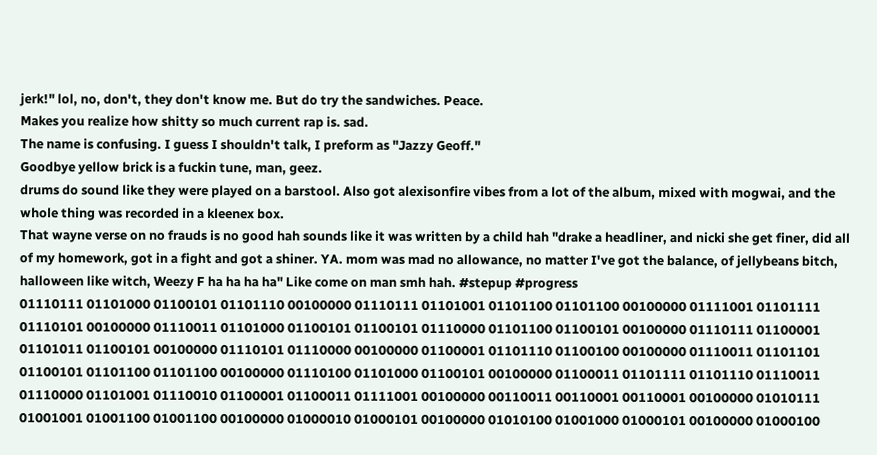jerk!" lol, no, don't, they don't know me. But do try the sandwiches. Peace.
Makes you realize how shitty so much current rap is. sad.
The name is confusing. I guess I shouldn't talk, I preform as "Jazzy Geoff."
Goodbye yellow brick is a fuckin tune, man, geez.
drums do sound like they were played on a barstool. Also got alexisonfire vibes from a lot of the album, mixed with mogwai, and the whole thing was recorded in a kleenex box.
That wayne verse on no frauds is no good hah sounds like it was written by a child hah "drake a headliner, and nicki she get finer, did all of my homework, got in a fight and got a shiner. YA. mom was mad no allowance, no matter I've got the balance, of jellybeans bitch, halloween like witch, Weezy F ha ha ha ha" Like come on man smh hah. #stepup #progress
01110111 01101000 01100101 01101110 00100000 01110111 01101001 01101100 01101100 00100000 01111001 01101111 01110101 00100000 01110011 01101000 01100101 01100101 01110000 01101100 01100101 00100000 01110111 01100001 01101011 01100101 00100000 01110101 01110000 00100000 01100001 01101110 01100100 00100000 01110011 01101101 01100101 01101100 01101100 00100000 01110100 01101000 01100101 00100000 01100011 01101111 01101110 01110011 01110000 01101001 01110010 01100001 01100011 01111001 00100000 00110011 00110001 00110001 00100000 01010111 01001001 01001100 01001100 00100000 01000010 01000101 00100000 01010100 01001000 01000101 00100000 01000100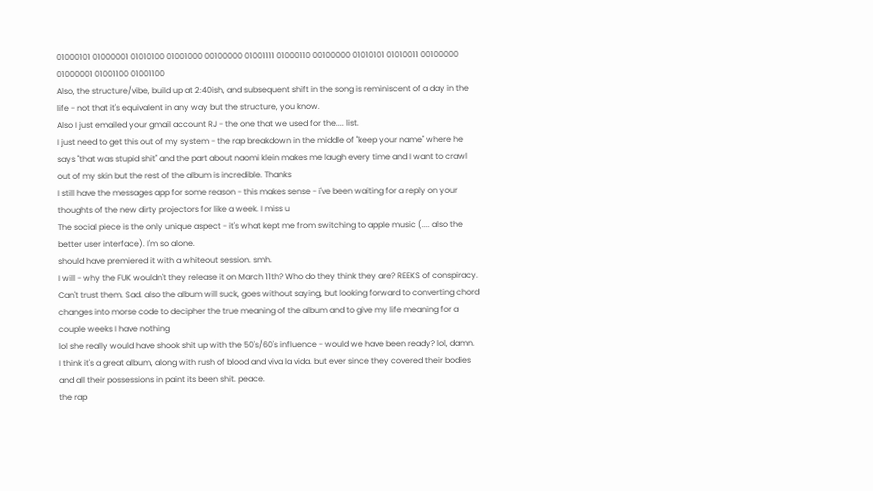01000101 01000001 01010100 01001000 00100000 01001111 01000110 00100000 01010101 01010011 00100000 01000001 01001100 01001100
Also, the structure/vibe, build up at 2:40ish, and subsequent shift in the song is reminiscent of a day in the life - not that it's equivalent in any way but the structure, you know.
Also I just emailed your gmail account RJ - the one that we used for the.... list.
I just need to get this out of my system - the rap breakdown in the middle of "keep your name" where he says "that was stupid shit" and the part about naomi klein makes me laugh every time and I want to crawl out of my skin but the rest of the album is incredible. Thanks
I still have the messages app for some reason - this makes sense - i've been waiting for a reply on your thoughts of the new dirty projectors for like a week. I miss u
The social piece is the only unique aspect - it's what kept me from switching to apple music (.... also the better user interface). I'm so alone.
should have premiered it with a whiteout session. smh.
I will - why the FUK wouldn't they release it on March 11th? Who do they think they are? REEKS of conspiracy. Can't trust them. Sad. also the album will suck, goes without saying, but looking forward to converting chord changes into morse code to decipher the true meaning of the album and to give my life meaning for a couple weeks I have nothing
lol she really would have shook shit up with the 50's/60's influence - would we have been ready? lol, damn.
I think it's a great album, along with rush of blood and viva la vida. but ever since they covered their bodies and all their possessions in paint its been shit. peace.
the rap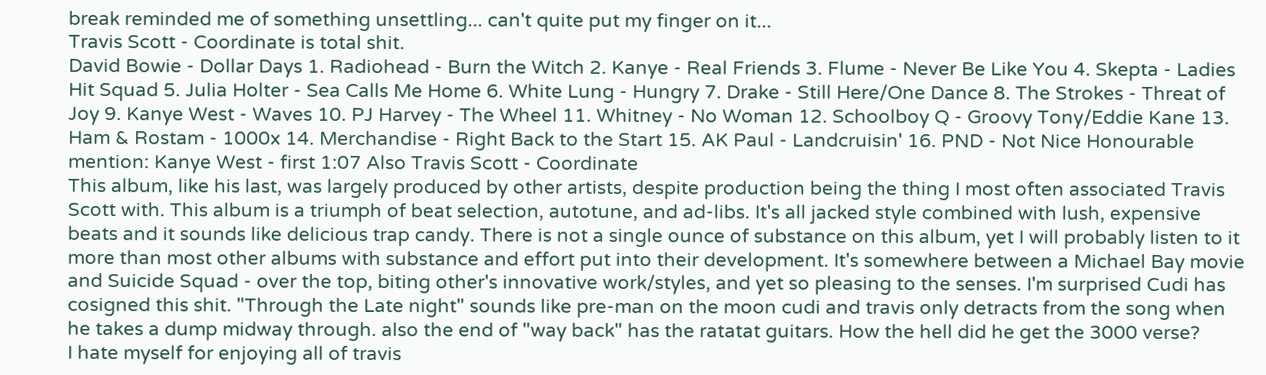break reminded me of something unsettling... can't quite put my finger on it...
Travis Scott - Coordinate is total shit.
David Bowie - Dollar Days 1. Radiohead - Burn the Witch 2. Kanye - Real Friends 3. Flume - Never Be Like You 4. Skepta - Ladies Hit Squad 5. Julia Holter - Sea Calls Me Home 6. White Lung - Hungry 7. Drake - Still Here/One Dance 8. The Strokes - Threat of Joy 9. Kanye West - Waves 10. PJ Harvey - The Wheel 11. Whitney - No Woman 12. Schoolboy Q - Groovy Tony/Eddie Kane 13. Ham & Rostam - 1000x 14. Merchandise - Right Back to the Start 15. AK Paul - Landcruisin' 16. PND - Not Nice Honourable mention: Kanye West - first 1:07 Also Travis Scott - Coordinate
This album, like his last, was largely produced by other artists, despite production being the thing I most often associated Travis Scott with. This album is a triumph of beat selection, autotune, and ad-libs. It's all jacked style combined with lush, expensive beats and it sounds like delicious trap candy. There is not a single ounce of substance on this album, yet I will probably listen to it more than most other albums with substance and effort put into their development. It's somewhere between a Michael Bay movie and Suicide Squad - over the top, biting other's innovative work/styles, and yet so pleasing to the senses. I'm surprised Cudi has cosigned this shit. "Through the Late night" sounds like pre-man on the moon cudi and travis only detracts from the song when he takes a dump midway through. also the end of "way back" has the ratatat guitars. How the hell did he get the 3000 verse?
I hate myself for enjoying all of travis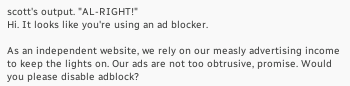scott's output. "AL-RIGHT!"
Hi. It looks like you're using an ad blocker.

As an independent website, we rely on our measly advertising income to keep the lights on. Our ads are not too obtrusive, promise. Would you please disable adblock?